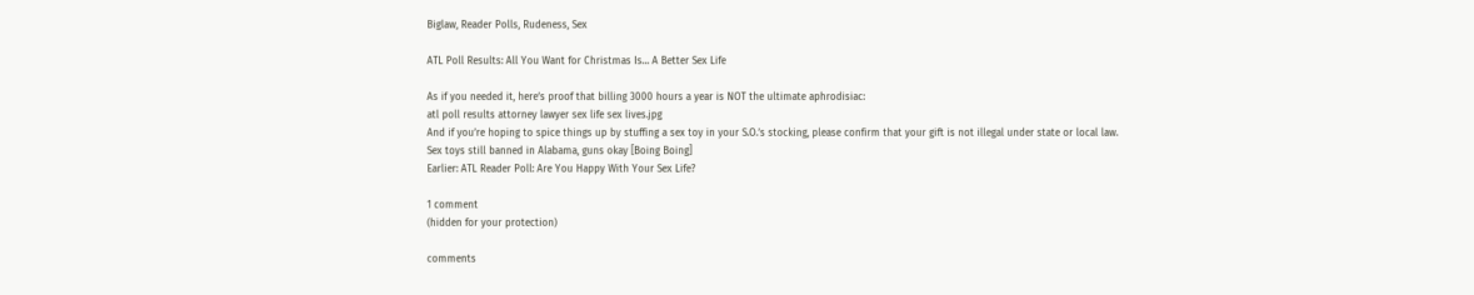Biglaw, Reader Polls, Rudeness, Sex

ATL Poll Results: All You Want for Christmas Is… A Better Sex Life

As if you needed it, here’s proof that billing 3000 hours a year is NOT the ultimate aphrodisiac:
atl poll results attorney lawyer sex life sex lives.jpg
And if you’re hoping to spice things up by stuffing a sex toy in your S.O.’s stocking, please confirm that your gift is not illegal under state or local law.
Sex toys still banned in Alabama, guns okay [Boing Boing]
Earlier: ATL Reader Poll: Are You Happy With Your Sex Life?

1 comment
(hidden for your protection)

comments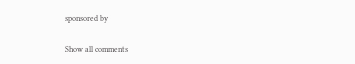sponsored by

Show all comments